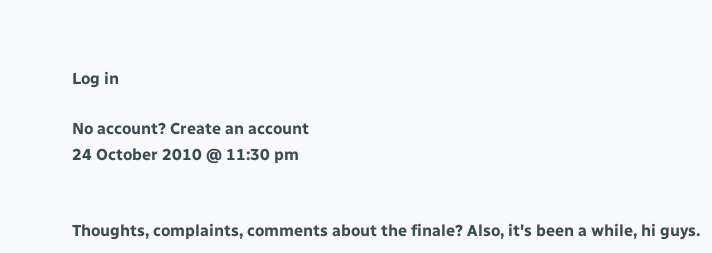Log in

No account? Create an account
24 October 2010 @ 11:30 pm


Thoughts, complaints, comments about the finale? Also, it's been a while, hi guys.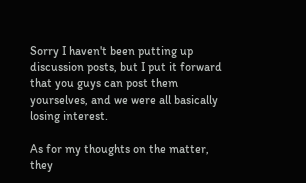Sorry I haven't been putting up discussion posts, but I put it forward that you guys can post them yourselves, and we were all basically losing interest.

As for my thoughts on the matter, they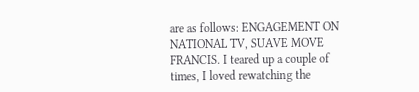are as follows: ENGAGEMENT ON NATIONAL TV, SUAVE MOVE FRANCIS. I teared up a couple of times, I loved rewatching the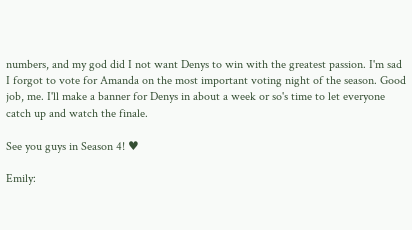numbers, and my god did I not want Denys to win with the greatest passion. I'm sad I forgot to vote for Amanda on the most important voting night of the season. Good job, me. I'll make a banner for Denys in about a week or so's time to let everyone catch up and watch the finale.

See you guys in Season 4! ♥

Emily: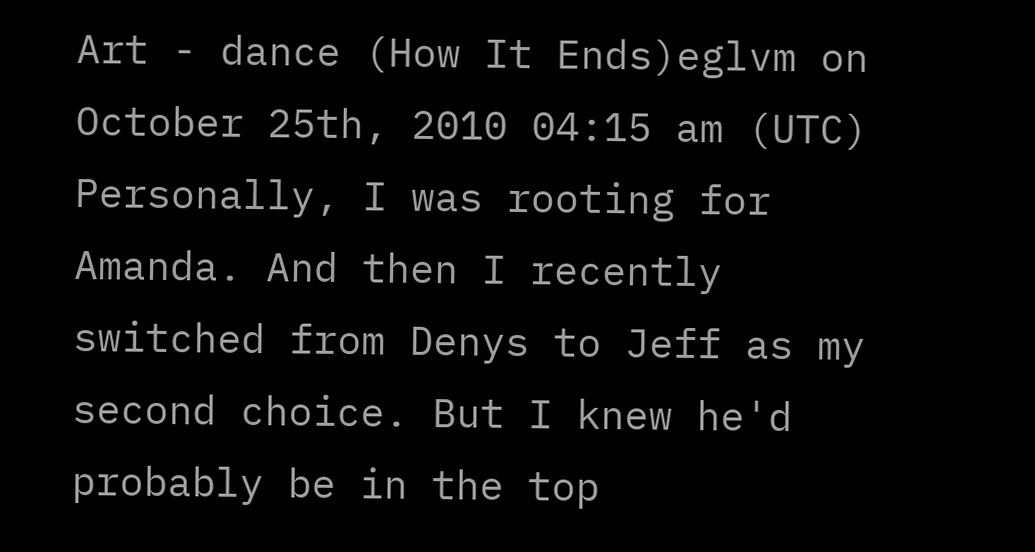Art - dance (How It Ends)eglvm on October 25th, 2010 04:15 am (UTC)
Personally, I was rooting for Amanda. And then I recently switched from Denys to Jeff as my second choice. But I knew he'd probably be in the top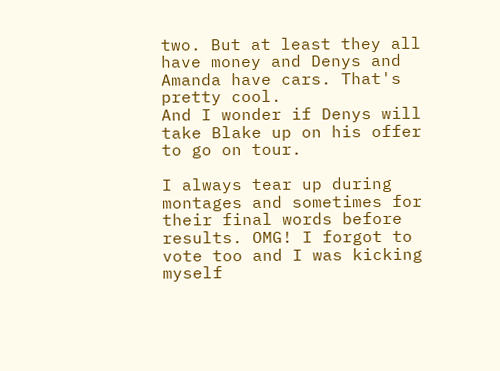two. But at least they all have money and Denys and Amanda have cars. That's pretty cool.
And I wonder if Denys will take Blake up on his offer to go on tour.

I always tear up during montages and sometimes for their final words before results. OMG! I forgot to vote too and I was kicking myself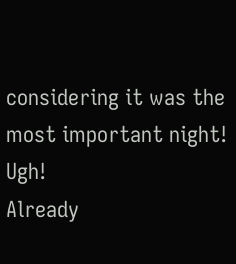considering it was the most important night! Ugh!
Already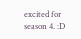excited for season 4. :D